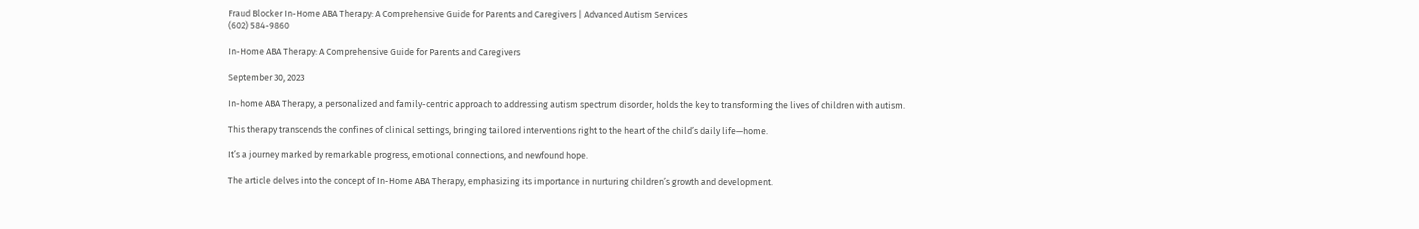Fraud Blocker In-Home ABA Therapy: A Comprehensive Guide for Parents and Caregivers | Advanced Autism Services
(602) 584-9860

In-Home ABA Therapy: A Comprehensive Guide for Parents and Caregivers

September 30, 2023

In-home ABA Therapy, a personalized and family-centric approach to addressing autism spectrum disorder, holds the key to transforming the lives of children with autism.

This therapy transcends the confines of clinical settings, bringing tailored interventions right to the heart of the child’s daily life—home.

It’s a journey marked by remarkable progress, emotional connections, and newfound hope.

The article delves into the concept of In-Home ABA Therapy, emphasizing its importance in nurturing children’s growth and development.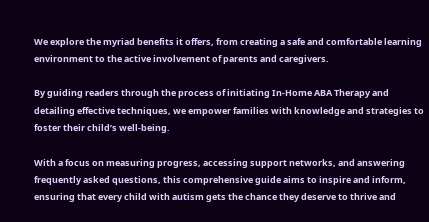We explore the myriad benefits it offers, from creating a safe and comfortable learning environment to the active involvement of parents and caregivers.

By guiding readers through the process of initiating In-Home ABA Therapy and detailing effective techniques, we empower families with knowledge and strategies to foster their child’s well-being.

With a focus on measuring progress, accessing support networks, and answering frequently asked questions, this comprehensive guide aims to inspire and inform, ensuring that every child with autism gets the chance they deserve to thrive and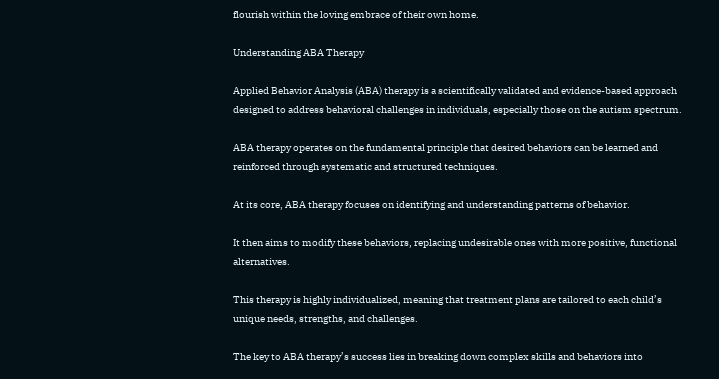flourish within the loving embrace of their own home.

Understanding ABA Therapy

Applied Behavior Analysis (ABA) therapy is a scientifically validated and evidence-based approach designed to address behavioral challenges in individuals, especially those on the autism spectrum.

ABA therapy operates on the fundamental principle that desired behaviors can be learned and reinforced through systematic and structured techniques.

At its core, ABA therapy focuses on identifying and understanding patterns of behavior.

It then aims to modify these behaviors, replacing undesirable ones with more positive, functional alternatives.

This therapy is highly individualized, meaning that treatment plans are tailored to each child’s unique needs, strengths, and challenges.

The key to ABA therapy’s success lies in breaking down complex skills and behaviors into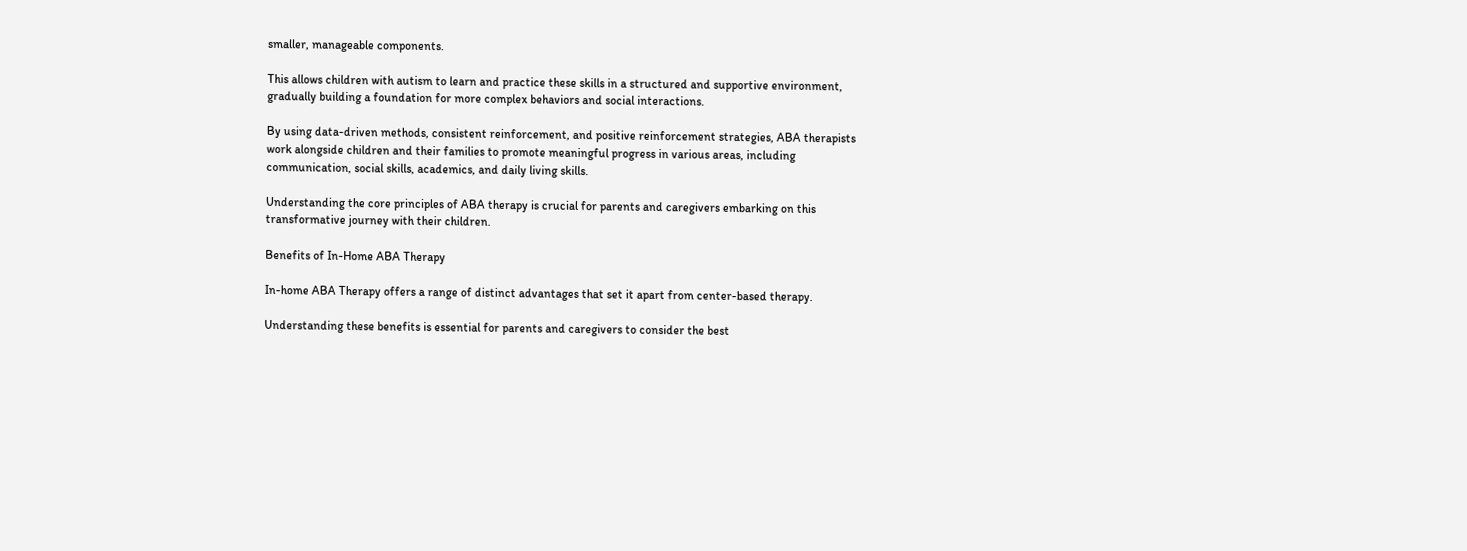smaller, manageable components.

This allows children with autism to learn and practice these skills in a structured and supportive environment, gradually building a foundation for more complex behaviors and social interactions.

By using data-driven methods, consistent reinforcement, and positive reinforcement strategies, ABA therapists work alongside children and their families to promote meaningful progress in various areas, including communication, social skills, academics, and daily living skills.

Understanding the core principles of ABA therapy is crucial for parents and caregivers embarking on this transformative journey with their children.

Benefits of In-Home ABA Therapy

In-home ABA Therapy offers a range of distinct advantages that set it apart from center-based therapy.

Understanding these benefits is essential for parents and caregivers to consider the best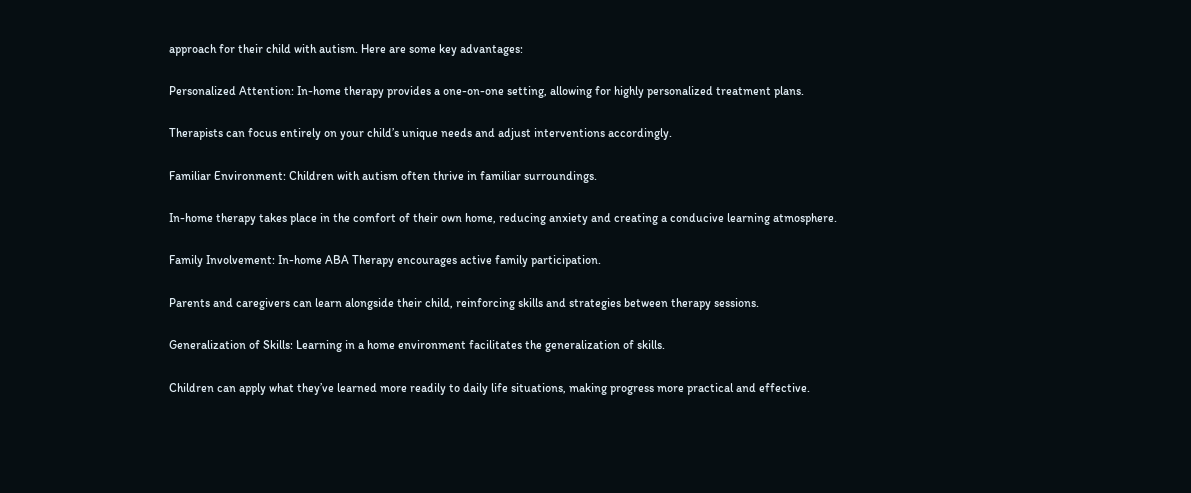approach for their child with autism. Here are some key advantages:

Personalized Attention: In-home therapy provides a one-on-one setting, allowing for highly personalized treatment plans.

Therapists can focus entirely on your child’s unique needs and adjust interventions accordingly.

Familiar Environment: Children with autism often thrive in familiar surroundings.

In-home therapy takes place in the comfort of their own home, reducing anxiety and creating a conducive learning atmosphere.

Family Involvement: In-home ABA Therapy encourages active family participation.

Parents and caregivers can learn alongside their child, reinforcing skills and strategies between therapy sessions.

Generalization of Skills: Learning in a home environment facilitates the generalization of skills.

Children can apply what they’ve learned more readily to daily life situations, making progress more practical and effective.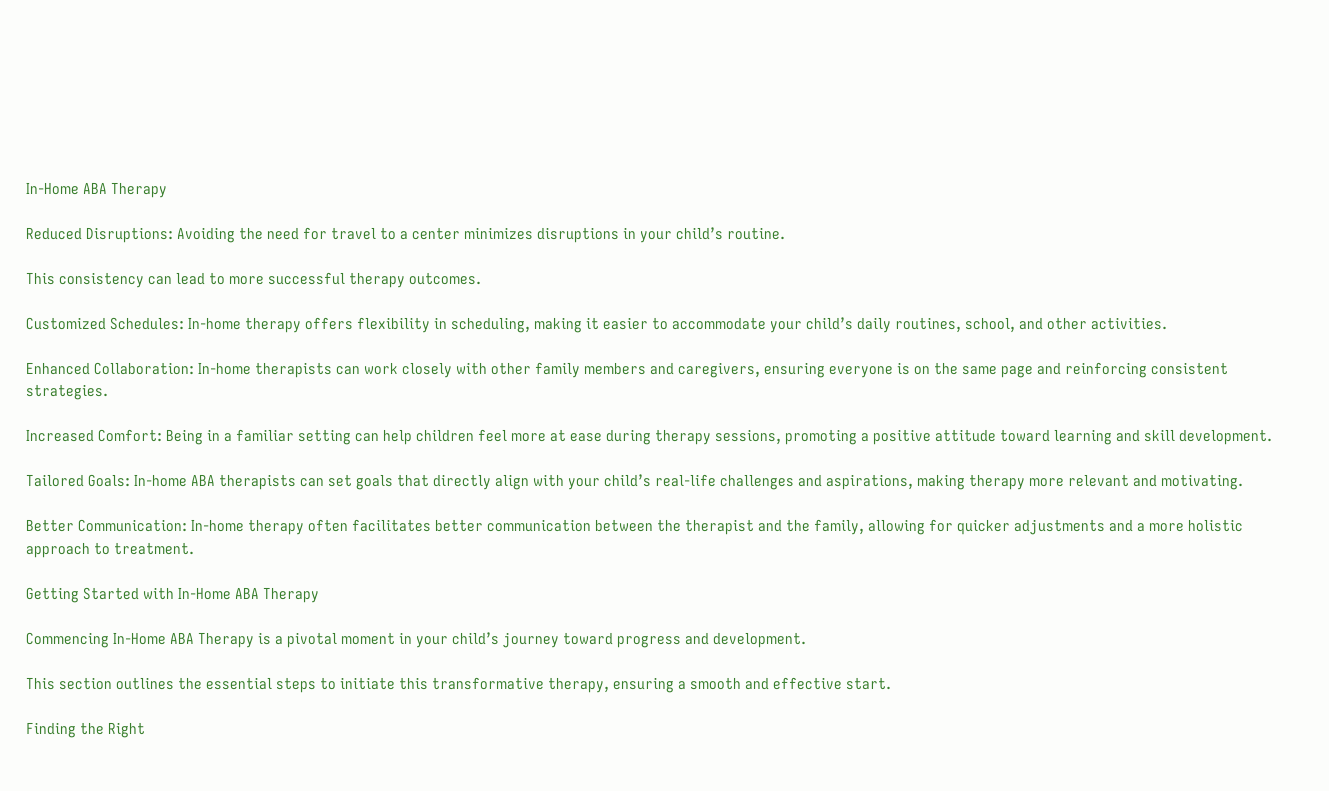In-Home ABA Therapy

Reduced Disruptions: Avoiding the need for travel to a center minimizes disruptions in your child’s routine.

This consistency can lead to more successful therapy outcomes.

Customized Schedules: In-home therapy offers flexibility in scheduling, making it easier to accommodate your child’s daily routines, school, and other activities.

Enhanced Collaboration: In-home therapists can work closely with other family members and caregivers, ensuring everyone is on the same page and reinforcing consistent strategies.

Increased Comfort: Being in a familiar setting can help children feel more at ease during therapy sessions, promoting a positive attitude toward learning and skill development.

Tailored Goals: In-home ABA therapists can set goals that directly align with your child’s real-life challenges and aspirations, making therapy more relevant and motivating.

Better Communication: In-home therapy often facilitates better communication between the therapist and the family, allowing for quicker adjustments and a more holistic approach to treatment.

Getting Started with In-Home ABA Therapy

Commencing In-Home ABA Therapy is a pivotal moment in your child’s journey toward progress and development.

This section outlines the essential steps to initiate this transformative therapy, ensuring a smooth and effective start.

Finding the Right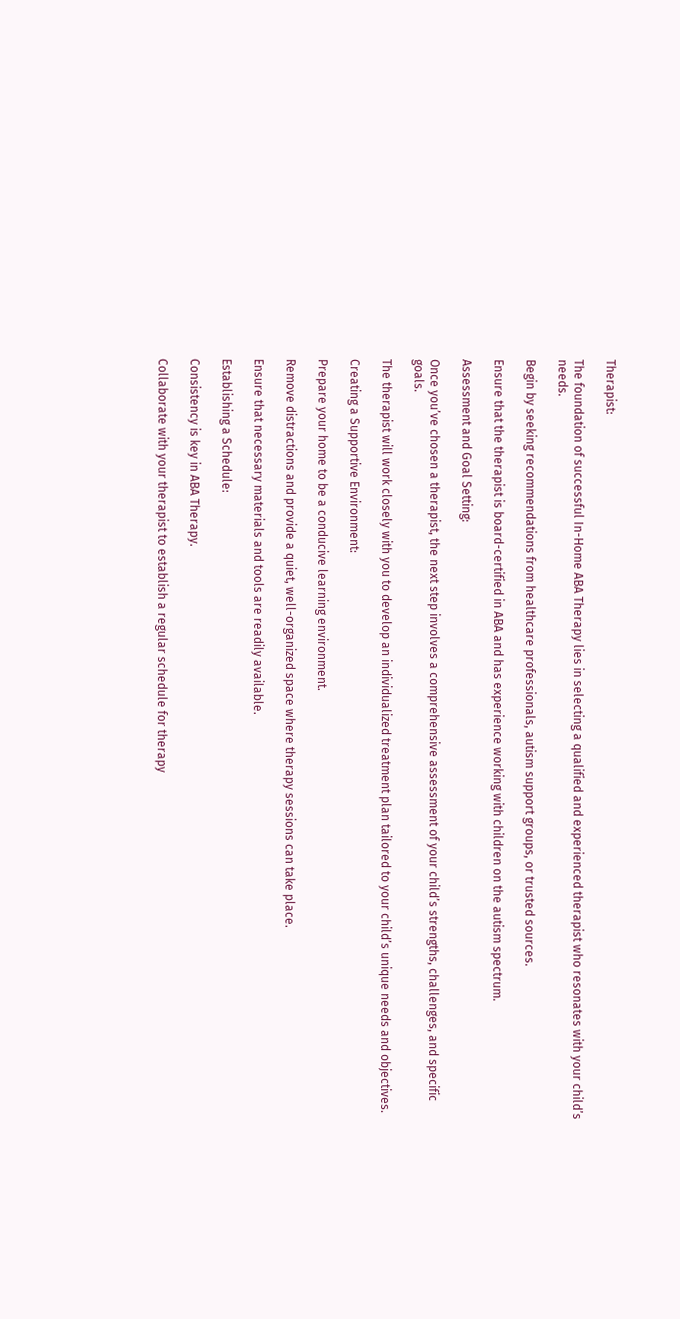Therapist:

The foundation of successful In-Home ABA Therapy lies in selecting a qualified and experienced therapist who resonates with your child’s needs.

Begin by seeking recommendations from healthcare professionals, autism support groups, or trusted sources.

Ensure that the therapist is board-certified in ABA and has experience working with children on the autism spectrum.

Assessment and Goal Setting:

Once you’ve chosen a therapist, the next step involves a comprehensive assessment of your child’s strengths, challenges, and specific goals.

The therapist will work closely with you to develop an individualized treatment plan tailored to your child’s unique needs and objectives.

Creating a Supportive Environment:

Prepare your home to be a conducive learning environment.

Remove distractions and provide a quiet, well-organized space where therapy sessions can take place.

Ensure that necessary materials and tools are readily available.

Establishing a Schedule:

Consistency is key in ABA Therapy.

Collaborate with your therapist to establish a regular schedule for therapy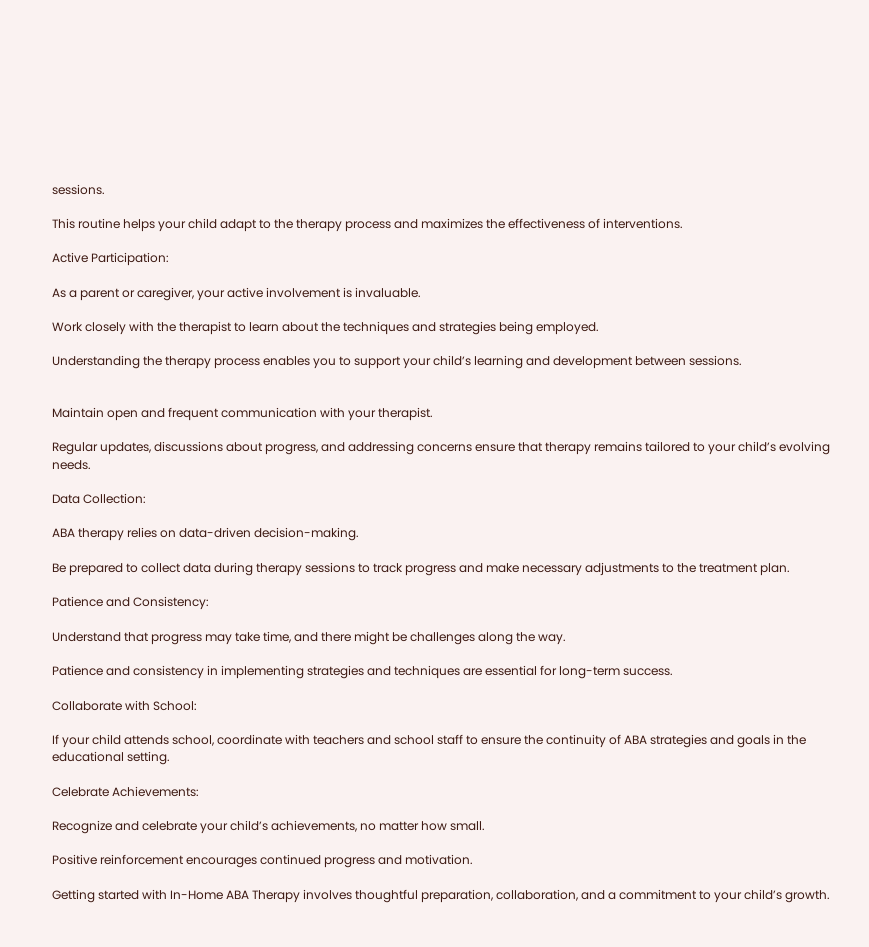sessions.

This routine helps your child adapt to the therapy process and maximizes the effectiveness of interventions.

Active Participation:

As a parent or caregiver, your active involvement is invaluable.

Work closely with the therapist to learn about the techniques and strategies being employed.

Understanding the therapy process enables you to support your child’s learning and development between sessions.


Maintain open and frequent communication with your therapist.

Regular updates, discussions about progress, and addressing concerns ensure that therapy remains tailored to your child’s evolving needs.

Data Collection:

ABA therapy relies on data-driven decision-making.

Be prepared to collect data during therapy sessions to track progress and make necessary adjustments to the treatment plan.

Patience and Consistency:

Understand that progress may take time, and there might be challenges along the way.

Patience and consistency in implementing strategies and techniques are essential for long-term success.

Collaborate with School:

If your child attends school, coordinate with teachers and school staff to ensure the continuity of ABA strategies and goals in the educational setting.

Celebrate Achievements:

Recognize and celebrate your child’s achievements, no matter how small.

Positive reinforcement encourages continued progress and motivation.

Getting started with In-Home ABA Therapy involves thoughtful preparation, collaboration, and a commitment to your child’s growth.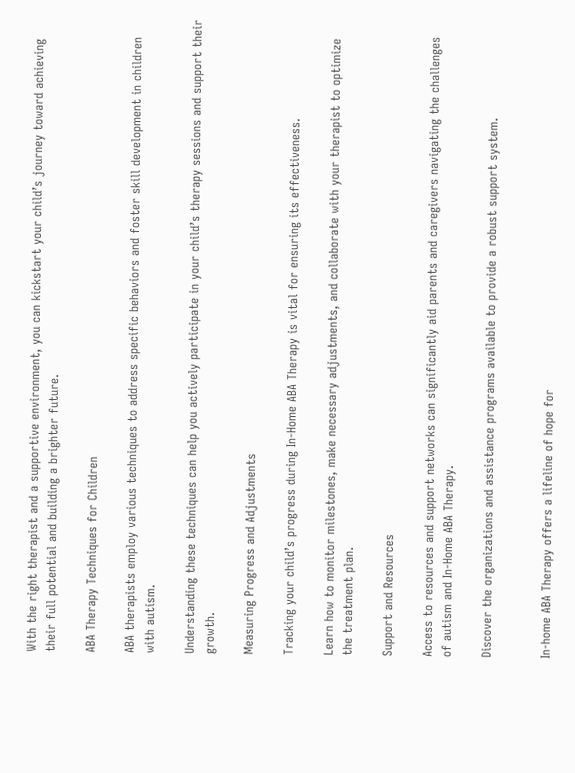With the right therapist and a supportive environment, you can kickstart your child’s journey toward achieving their full potential and building a brighter future.

ABA Therapy Techniques for Children

ABA therapists employ various techniques to address specific behaviors and foster skill development in children with autism.

Understanding these techniques can help you actively participate in your child’s therapy sessions and support their growth.

Measuring Progress and Adjustments

Tracking your child’s progress during In-Home ABA Therapy is vital for ensuring its effectiveness.

Learn how to monitor milestones, make necessary adjustments, and collaborate with your therapist to optimize the treatment plan.

Support and Resources

Access to resources and support networks can significantly aid parents and caregivers navigating the challenges of autism and In-Home ABA Therapy.

Discover the organizations and assistance programs available to provide a robust support system.


In-home ABA Therapy offers a lifeline of hope for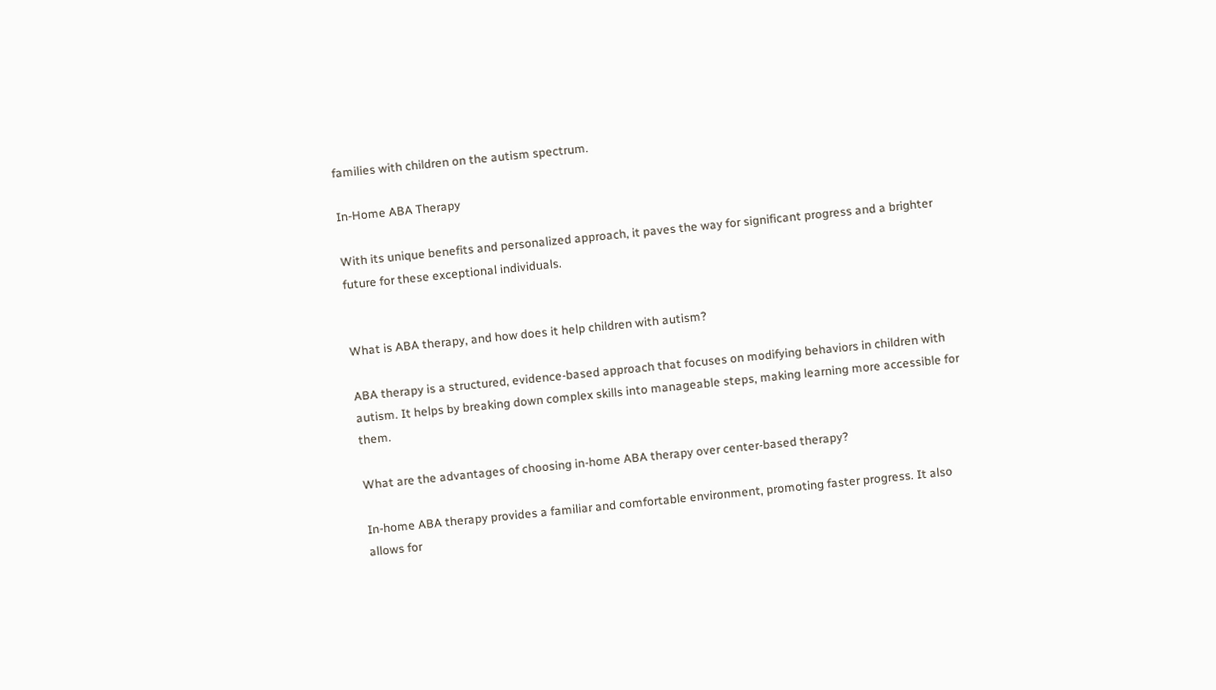families with children on the autism spectrum.

In-Home ABA Therapy

With its unique benefits and personalized approach, it paves the way for significant progress and a brighter future for these exceptional individuals.


What is ABA therapy, and how does it help children with autism?

ABA therapy is a structured, evidence-based approach that focuses on modifying behaviors in children with autism. It helps by breaking down complex skills into manageable steps, making learning more accessible for them.

What are the advantages of choosing in-home ABA therapy over center-based therapy?

In-home ABA therapy provides a familiar and comfortable environment, promoting faster progress. It also allows for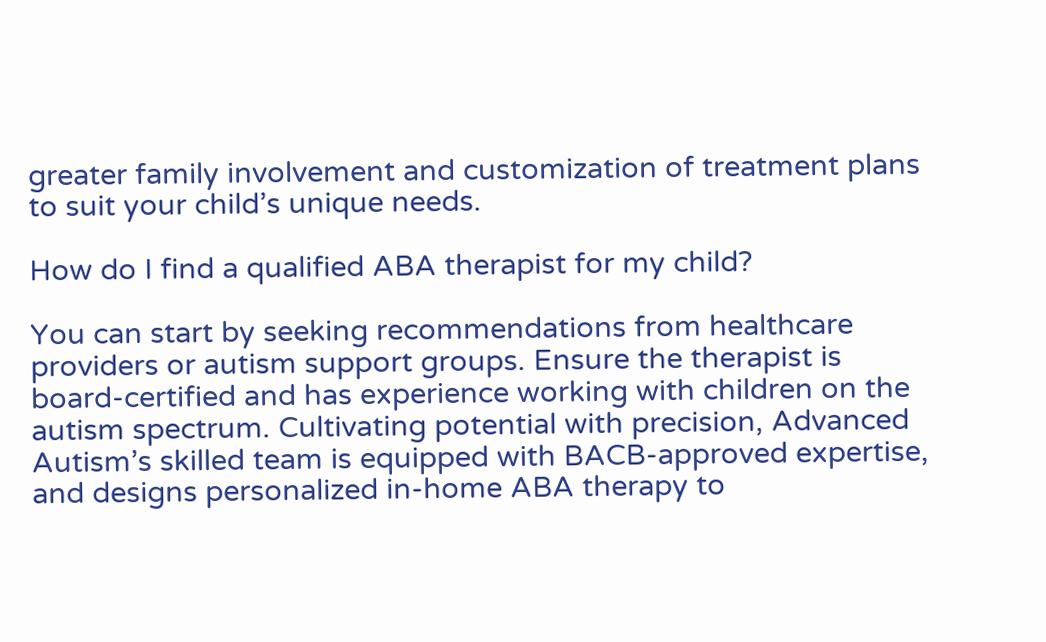greater family involvement and customization of treatment plans to suit your child’s unique needs.

How do I find a qualified ABA therapist for my child?

You can start by seeking recommendations from healthcare providers or autism support groups. Ensure the therapist is board-certified and has experience working with children on the autism spectrum. Cultivating potential with precision, Advanced Autism’s skilled team is equipped with BACB-approved expertise, and designs personalized in-home ABA therapy to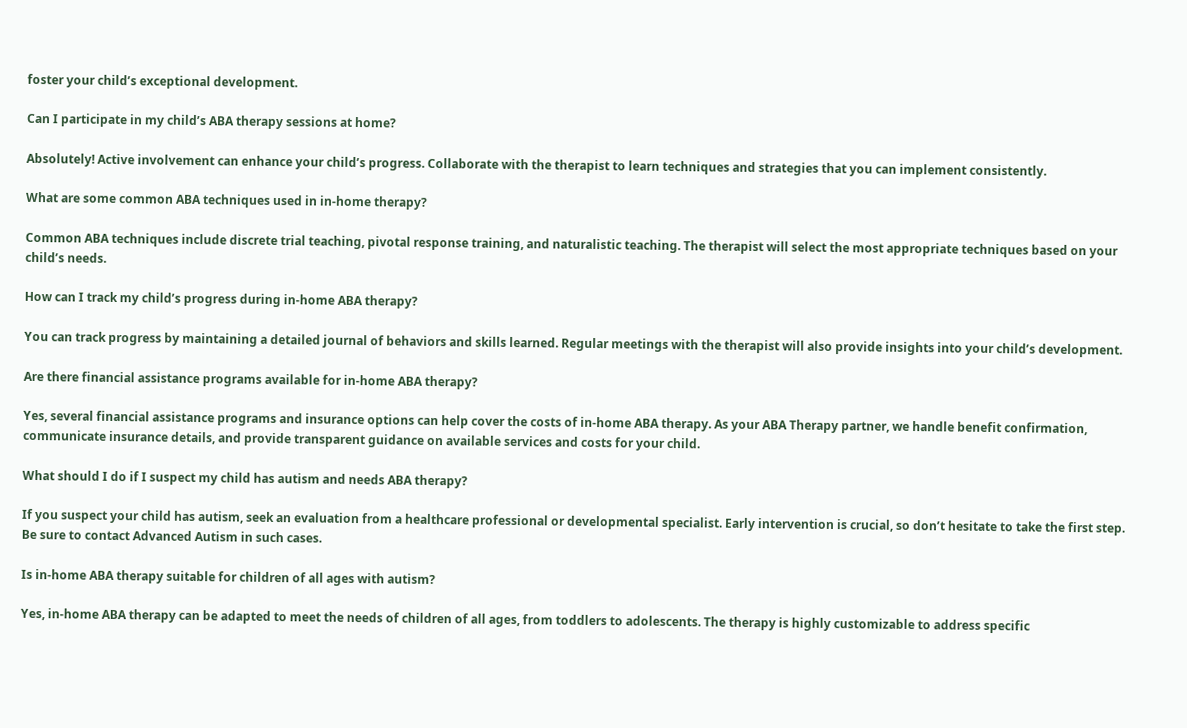foster your child’s exceptional development.

Can I participate in my child’s ABA therapy sessions at home?

Absolutely! Active involvement can enhance your child’s progress. Collaborate with the therapist to learn techniques and strategies that you can implement consistently.

What are some common ABA techniques used in in-home therapy?

Common ABA techniques include discrete trial teaching, pivotal response training, and naturalistic teaching. The therapist will select the most appropriate techniques based on your child’s needs.

How can I track my child’s progress during in-home ABA therapy?

You can track progress by maintaining a detailed journal of behaviors and skills learned. Regular meetings with the therapist will also provide insights into your child’s development.

Are there financial assistance programs available for in-home ABA therapy?

Yes, several financial assistance programs and insurance options can help cover the costs of in-home ABA therapy. As your ABA Therapy partner, we handle benefit confirmation, communicate insurance details, and provide transparent guidance on available services and costs for your child.

What should I do if I suspect my child has autism and needs ABA therapy?

If you suspect your child has autism, seek an evaluation from a healthcare professional or developmental specialist. Early intervention is crucial, so don’t hesitate to take the first step. Be sure to contact Advanced Autism in such cases.

Is in-home ABA therapy suitable for children of all ages with autism?

Yes, in-home ABA therapy can be adapted to meet the needs of children of all ages, from toddlers to adolescents. The therapy is highly customizable to address specific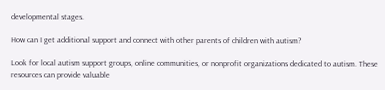developmental stages.

How can I get additional support and connect with other parents of children with autism?

Look for local autism support groups, online communities, or nonprofit organizations dedicated to autism. These resources can provide valuable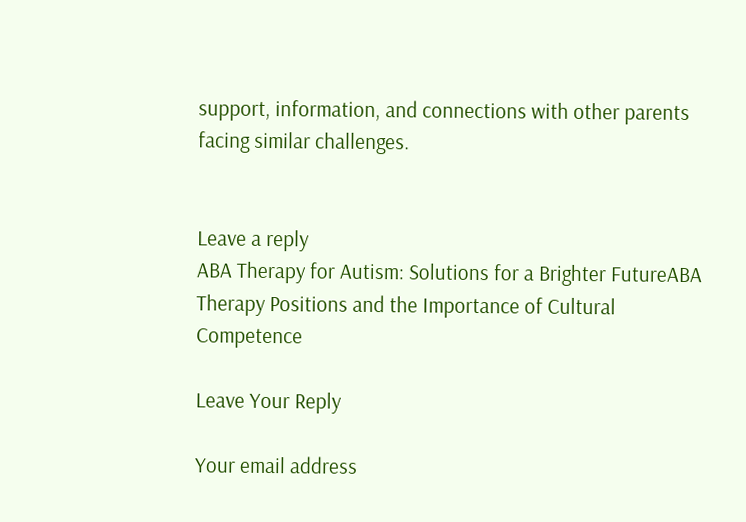support, information, and connections with other parents facing similar challenges.


Leave a reply
ABA Therapy for Autism: Solutions for a Brighter FutureABA Therapy Positions and the Importance of Cultural Competence

Leave Your Reply

Your email address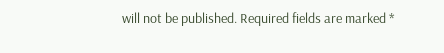will not be published. Required fields are marked *